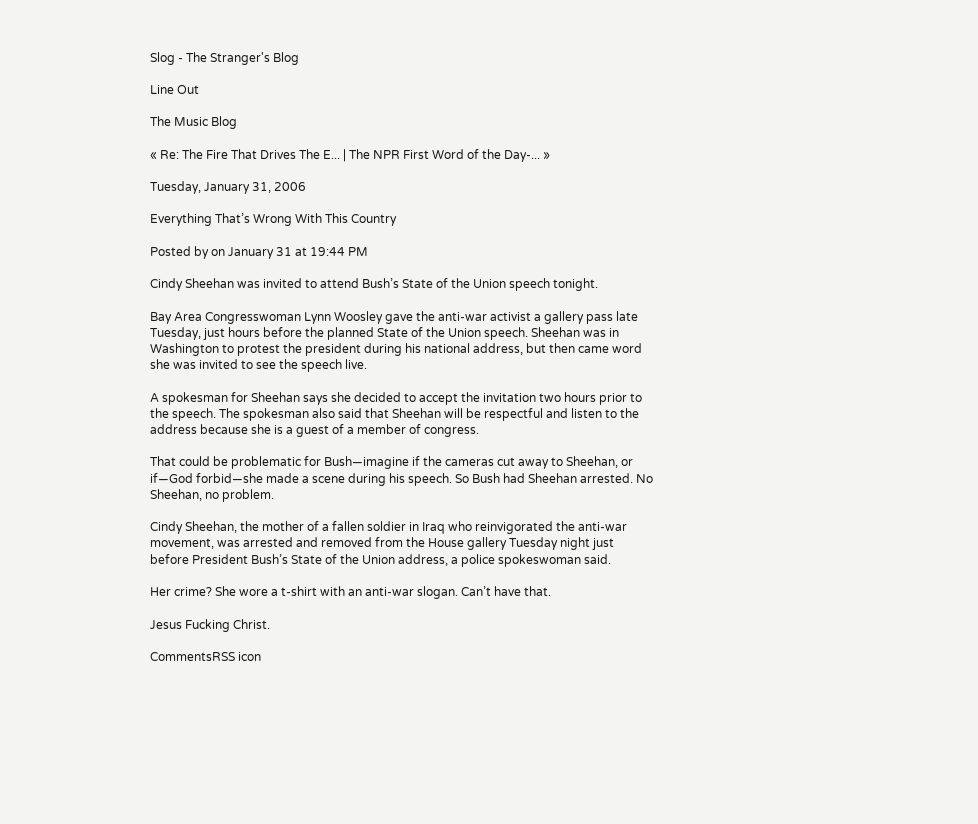Slog - The Stranger's Blog

Line Out

The Music Blog

« Re: The Fire That Drives The E... | The NPR First Word of the Day-... »

Tuesday, January 31, 2006

Everything That’s Wrong With This Country

Posted by on January 31 at 19:44 PM

Cindy Sheehan was invited to attend Bush’s State of the Union speech tonight.

Bay Area Congresswoman Lynn Woosley gave the anti-war activist a gallery pass late Tuesday, just hours before the planned State of the Union speech. Sheehan was in Washington to protest the president during his national address, but then came word she was invited to see the speech live.

A spokesman for Sheehan says she decided to accept the invitation two hours prior to the speech. The spokesman also said that Sheehan will be respectful and listen to the address because she is a guest of a member of congress.

That could be problematic for Bush—imagine if the cameras cut away to Sheehan, or if—God forbid—she made a scene during his speech. So Bush had Sheehan arrested. No Sheehan, no problem.

Cindy Sheehan, the mother of a fallen soldier in Iraq who reinvigorated the anti-war movement, was arrested and removed from the House gallery Tuesday night just before President Bush’s State of the Union address, a police spokeswoman said.

Her crime? She wore a t-shirt with an anti-war slogan. Can’t have that.

Jesus Fucking Christ.

CommentsRSS icon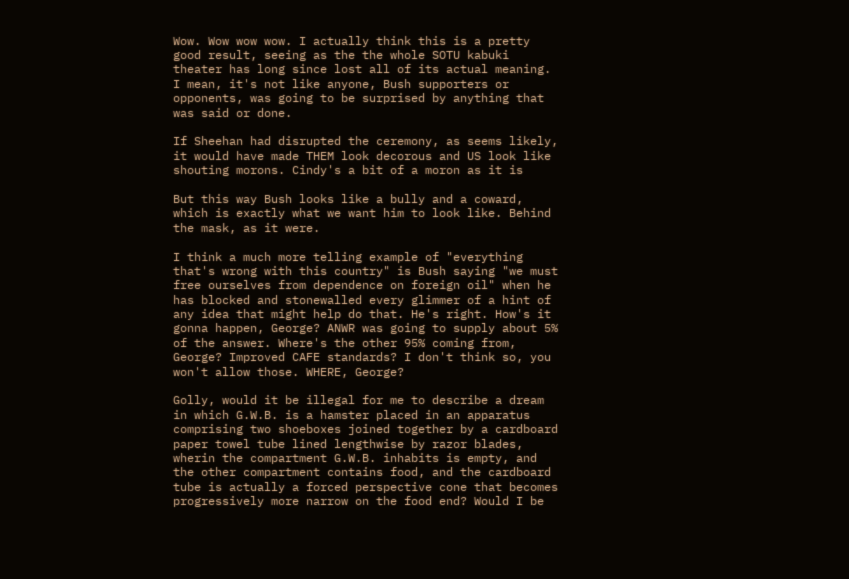Wow. Wow wow wow. I actually think this is a pretty good result, seeing as the the whole SOTU kabuki theater has long since lost all of its actual meaning. I mean, it's not like anyone, Bush supporters or opponents, was going to be surprised by anything that was said or done.

If Sheehan had disrupted the ceremony, as seems likely, it would have made THEM look decorous and US look like shouting morons. Cindy's a bit of a moron as it is

But this way Bush looks like a bully and a coward, which is exactly what we want him to look like. Behind the mask, as it were.

I think a much more telling example of "everything that's wrong with this country" is Bush saying "we must free ourselves from dependence on foreign oil" when he has blocked and stonewalled every glimmer of a hint of any idea that might help do that. He's right. How's it gonna happen, George? ANWR was going to supply about 5% of the answer. Where's the other 95% coming from, George? Improved CAFE standards? I don't think so, you won't allow those. WHERE, George?

Golly, would it be illegal for me to describe a dream in which G.W.B. is a hamster placed in an apparatus comprising two shoeboxes joined together by a cardboard paper towel tube lined lengthwise by razor blades, wherin the compartment G.W.B. inhabits is empty, and the other compartment contains food, and the cardboard tube is actually a forced perspective cone that becomes progressively more narrow on the food end? Would I be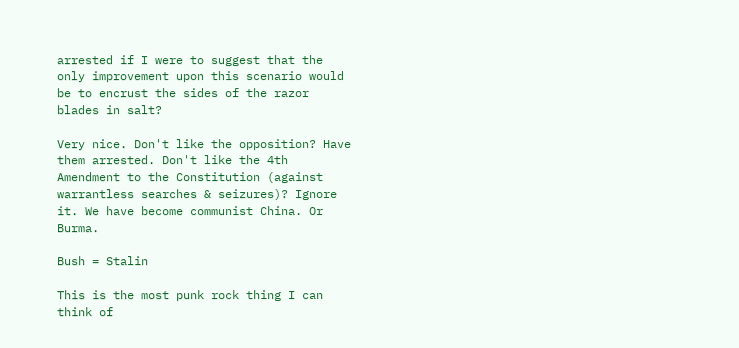arrested if I were to suggest that the only improvement upon this scenario would be to encrust the sides of the razor blades in salt?

Very nice. Don't like the opposition? Have them arrested. Don't like the 4th Amendment to the Constitution (against warrantless searches & seizures)? Ignore it. We have become communist China. Or Burma.

Bush = Stalin

This is the most punk rock thing I can think of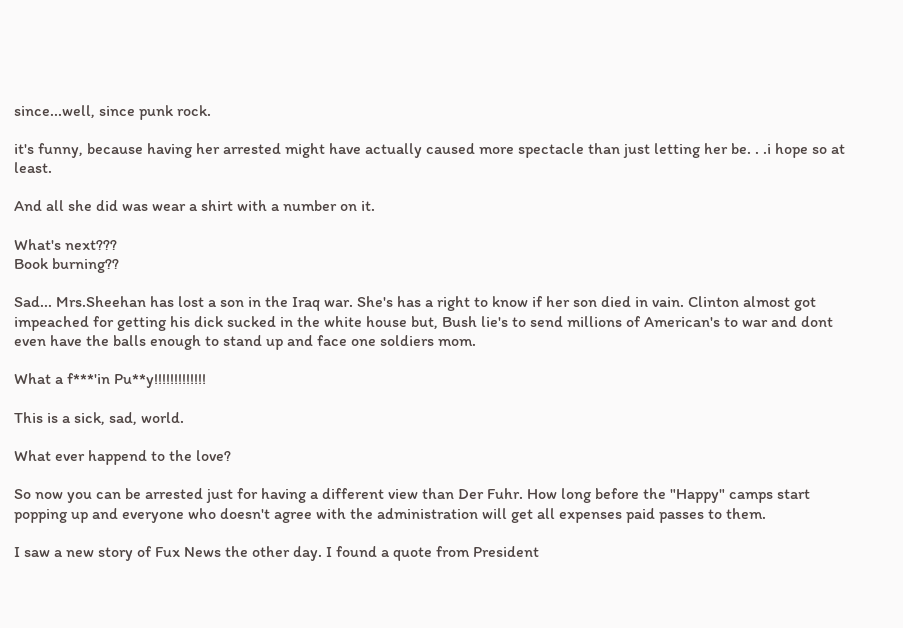since...well, since punk rock.

it's funny, because having her arrested might have actually caused more spectacle than just letting her be. . .i hope so at least.

And all she did was wear a shirt with a number on it.

What's next???
Book burning??

Sad... Mrs.Sheehan has lost a son in the Iraq war. She's has a right to know if her son died in vain. Clinton almost got impeached for getting his dick sucked in the white house but, Bush lie's to send millions of American's to war and dont even have the balls enough to stand up and face one soldiers mom.

What a f***'in Pu**y!!!!!!!!!!!!!

This is a sick, sad, world.

What ever happend to the love?

So now you can be arrested just for having a different view than Der Fuhr. How long before the "Happy" camps start popping up and everyone who doesn't agree with the administration will get all expenses paid passes to them.

I saw a new story of Fux News the other day. I found a quote from President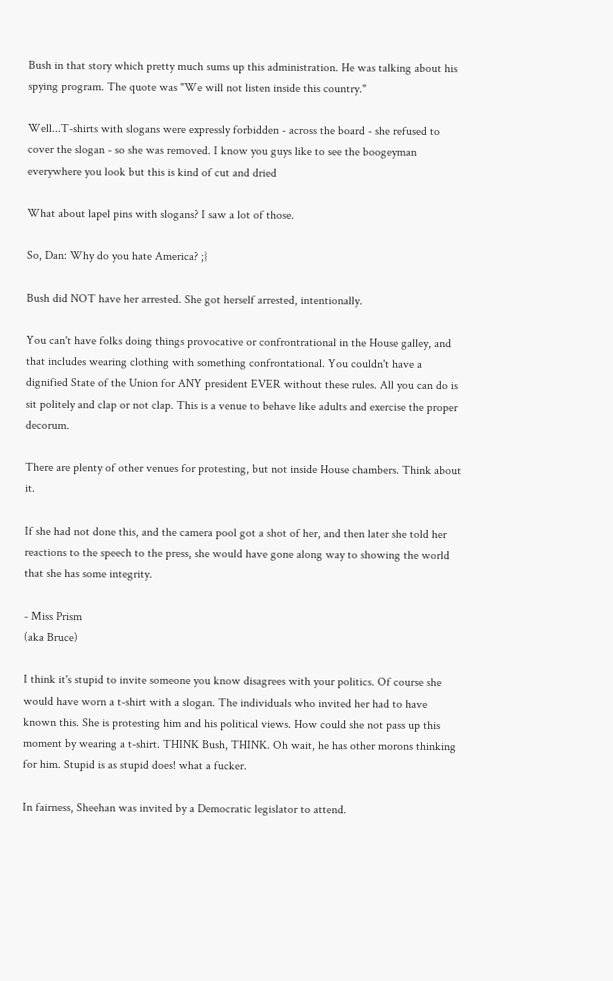Bush in that story which pretty much sums up this administration. He was talking about his spying program. The quote was "We will not listen inside this country."

Well...T-shirts with slogans were expressly forbidden - across the board - she refused to cover the slogan - so she was removed. I know you guys like to see the boogeyman everywhere you look but this is kind of cut and dried

What about lapel pins with slogans? I saw a lot of those.

So, Dan: Why do you hate America? ;}

Bush did NOT have her arrested. She got herself arrested, intentionally.

You can't have folks doing things provocative or confrontrational in the House galley, and that includes wearing clothing with something confrontational. You couldn't have a dignified State of the Union for ANY president EVER without these rules. All you can do is sit politely and clap or not clap. This is a venue to behave like adults and exercise the proper decorum.

There are plenty of other venues for protesting, but not inside House chambers. Think about it.

If she had not done this, and the camera pool got a shot of her, and then later she told her reactions to the speech to the press, she would have gone along way to showing the world that she has some integrity.

- Miss Prism
(aka Bruce)

I think it's stupid to invite someone you know disagrees with your politics. Of course she would have worn a t-shirt with a slogan. The individuals who invited her had to have known this. She is protesting him and his political views. How could she not pass up this moment by wearing a t-shirt. THINK Bush, THINK. Oh wait, he has other morons thinking for him. Stupid is as stupid does! what a fucker.

In fairness, Sheehan was invited by a Democratic legislator to attend.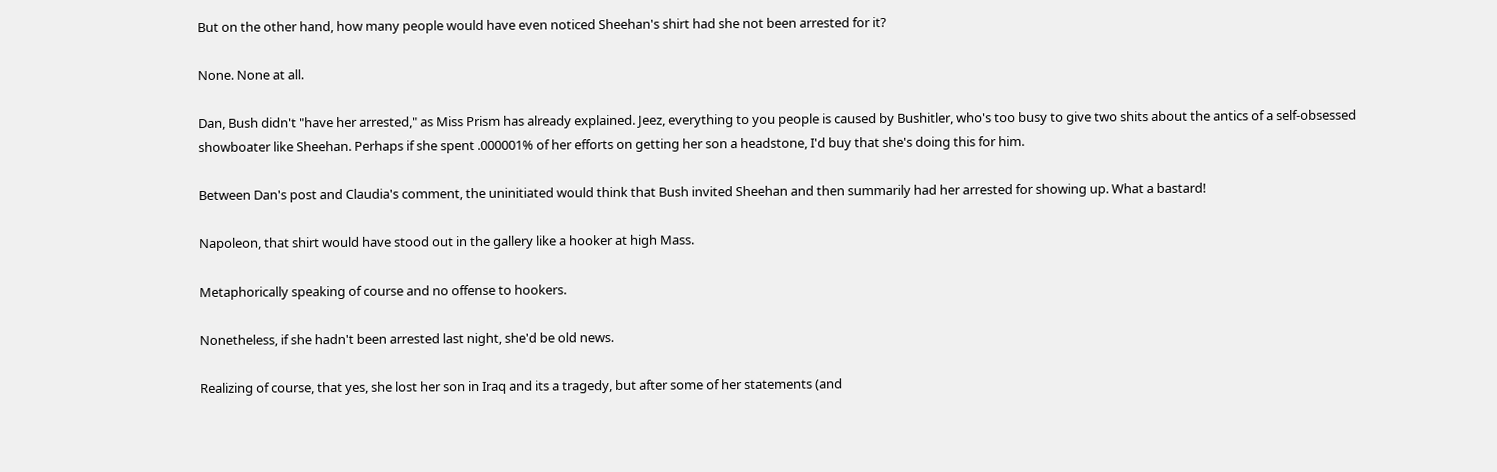But on the other hand, how many people would have even noticed Sheehan's shirt had she not been arrested for it?

None. None at all.

Dan, Bush didn't "have her arrested," as Miss Prism has already explained. Jeez, everything to you people is caused by Bushitler, who's too busy to give two shits about the antics of a self-obsessed showboater like Sheehan. Perhaps if she spent .000001% of her efforts on getting her son a headstone, I'd buy that she's doing this for him.

Between Dan's post and Claudia's comment, the uninitiated would think that Bush invited Sheehan and then summarily had her arrested for showing up. What a bastard!

Napoleon, that shirt would have stood out in the gallery like a hooker at high Mass.

Metaphorically speaking of course and no offense to hookers.

Nonetheless, if she hadn't been arrested last night, she'd be old news.

Realizing of course, that yes, she lost her son in Iraq and its a tragedy, but after some of her statements (and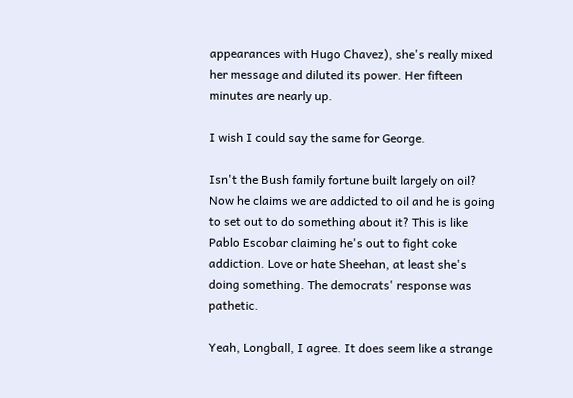appearances with Hugo Chavez), she's really mixed her message and diluted its power. Her fifteen minutes are nearly up.

I wish I could say the same for George.

Isn't the Bush family fortune built largely on oil? Now he claims we are addicted to oil and he is going to set out to do something about it? This is like Pablo Escobar claiming he's out to fight coke addiction. Love or hate Sheehan, at least she's doing something. The democrats' response was pathetic.

Yeah, Longball, I agree. It does seem like a strange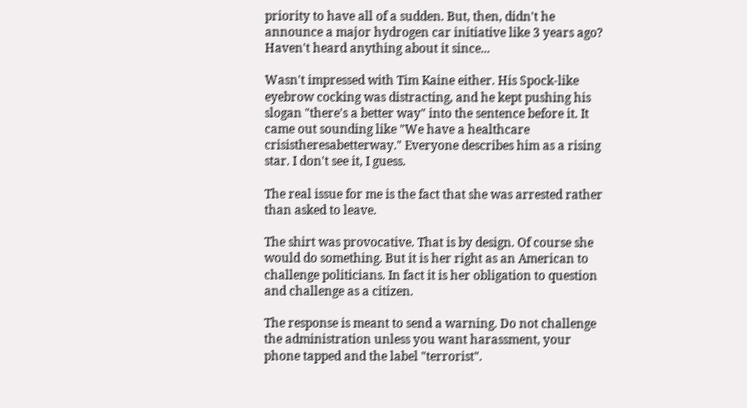priority to have all of a sudden. But, then, didn't he announce a major hydrogen car initiative like 3 years ago? Haven't heard anything about it since...

Wasn't impressed with Tim Kaine either. His Spock-like eyebrow cocking was distracting, and he kept pushing his slogan "there's a better way" into the sentence before it. It came out sounding like "We have a healthcare crisistheresabetterway." Everyone describes him as a rising star. I don't see it, I guess.

The real issue for me is the fact that she was arrested rather than asked to leave.

The shirt was provocative. That is by design. Of course she would do something. But it is her right as an American to challenge politicians. In fact it is her obligation to question and challenge as a citizen.

The response is meant to send a warning. Do not challenge the administration unless you want harassment, your phone tapped and the label "terrorist".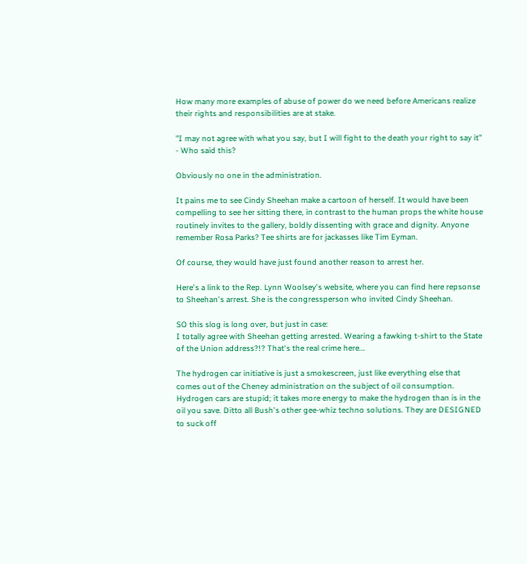How many more examples of abuse of power do we need before Americans realize their rights and responsibilities are at stake.

"I may not agree with what you say, but I will fight to the death your right to say it" - Who said this?

Obviously no one in the administration.

It pains me to see Cindy Sheehan make a cartoon of herself. It would have been compelling to see her sitting there, in contrast to the human props the white house routinely invites to the gallery, boldly dissenting with grace and dignity. Anyone remember Rosa Parks? Tee shirts are for jackasses like Tim Eyman.

Of course, they would have just found another reason to arrest her.

Here's a link to the Rep. Lynn Woolsey's website, where you can find here repsonse to Sheehan's arrest. She is the congressperson who invited Cindy Sheehan.

SO this slog is long over, but just in case:
I totally agree with Sheehan getting arrested. Wearing a fawking t-shirt to the State of the Union address?!? That's the real crime here...

The hydrogen car initiative is just a smokescreen, just like everything else that comes out of the Cheney administration on the subject of oil consumption. Hydrogen cars are stupid; it takes more energy to make the hydrogen than is in the oil you save. Ditto all Bush's other gee-whiz techno solutions. They are DESIGNED to suck off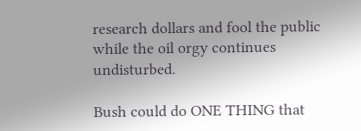research dollars and fool the public while the oil orgy continues undisturbed.

Bush could do ONE THING that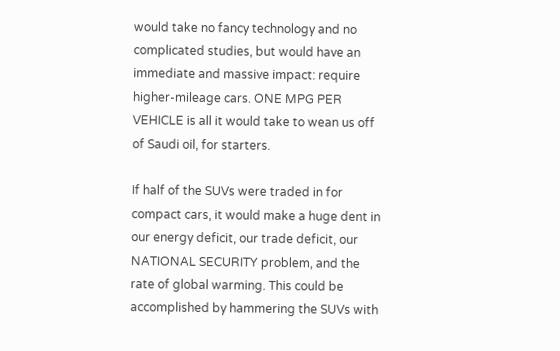would take no fancy technology and no complicated studies, but would have an immediate and massive impact: require higher-mileage cars. ONE MPG PER VEHICLE is all it would take to wean us off of Saudi oil, for starters.

If half of the SUVs were traded in for compact cars, it would make a huge dent in our energy deficit, our trade deficit, our NATIONAL SECURITY problem, and the rate of global warming. This could be accomplished by hammering the SUVs with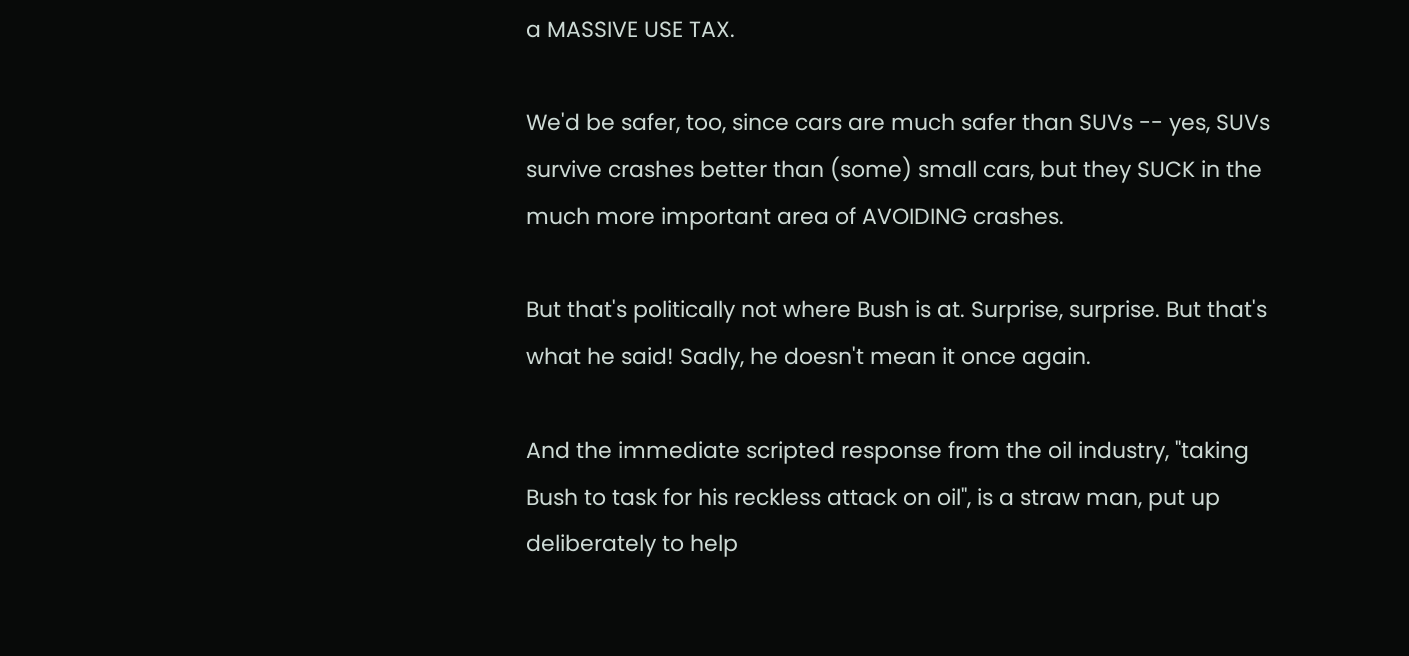a MASSIVE USE TAX.

We'd be safer, too, since cars are much safer than SUVs -- yes, SUVs survive crashes better than (some) small cars, but they SUCK in the much more important area of AVOIDING crashes.

But that's politically not where Bush is at. Surprise, surprise. But that's what he said! Sadly, he doesn't mean it once again.

And the immediate scripted response from the oil industry, "taking Bush to task for his reckless attack on oil", is a straw man, put up deliberately to help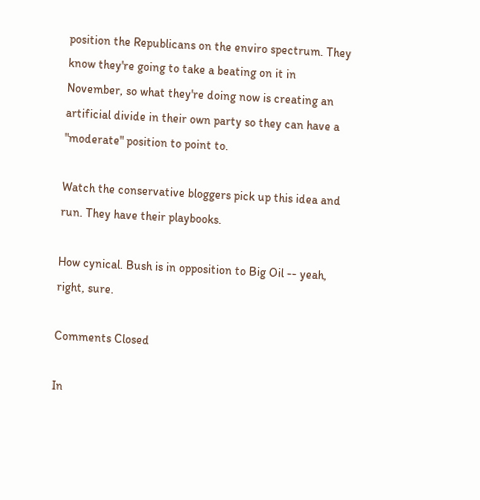position the Republicans on the enviro spectrum. They know they're going to take a beating on it in November, so what they're doing now is creating an artificial divide in their own party so they can have a "moderate" position to point to.

Watch the conservative bloggers pick up this idea and run. They have their playbooks.

How cynical. Bush is in opposition to Big Oil -- yeah, right, sure.

Comments Closed

In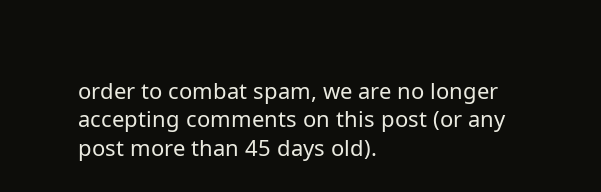order to combat spam, we are no longer accepting comments on this post (or any post more than 45 days old).